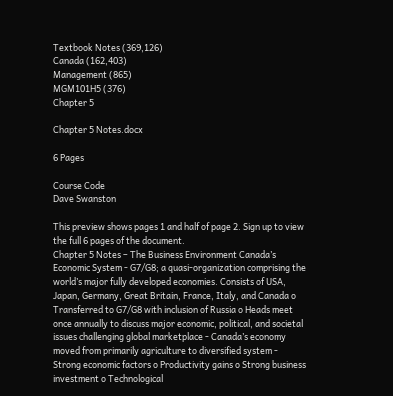Textbook Notes (369,126)
Canada (162,403)
Management (865)
MGM101H5 (376)
Chapter 5

Chapter 5 Notes.docx

6 Pages

Course Code
Dave Swanston

This preview shows pages 1 and half of page 2. Sign up to view the full 6 pages of the document.
Chapter 5 Notes – The Business Environment Canada’s Economic System - G7/G8; a quasi-organization comprising the world’s major fully developed economies. Consists of USA, Japan, Germany, Great Britain, France, Italy, and Canada o Transferred to G7/G8 with inclusion of Russia o Heads meet once annually to discuss major economic, political, and societal issues challenging global marketplace - Canada’s economy moved from primarily agriculture to diversified system - Strong economic factors o Productivity gains o Strong business investment o Technological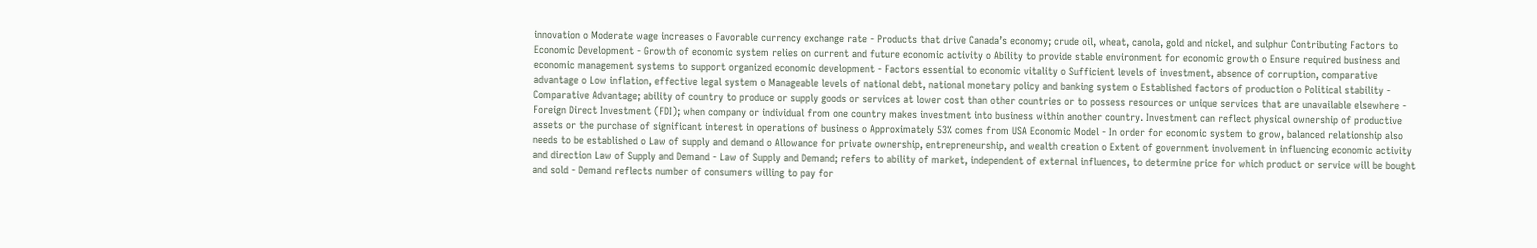innovation o Moderate wage increases o Favorable currency exchange rate - Products that drive Canada’s economy; crude oil, wheat, canola, gold and nickel, and sulphur Contributing Factors to Economic Development - Growth of economic system relies on current and future economic activity o Ability to provide stable environment for economic growth o Ensure required business and economic management systems to support organized economic development - Factors essential to economic vitality o Sufficient levels of investment, absence of corruption, comparative advantage o Low inflation, effective legal system o Manageable levels of national debt, national monetary policy and banking system o Established factors of production o Political stability - Comparative Advantage; ability of country to produce or supply goods or services at lower cost than other countries or to possess resources or unique services that are unavailable elsewhere - Foreign Direct Investment (FDI); when company or individual from one country makes investment into business within another country. Investment can reflect physical ownership of productive assets or the purchase of significant interest in operations of business o Approximately 53% comes from USA Economic Model - In order for economic system to grow, balanced relationship also needs to be established o Law of supply and demand o Allowance for private ownership, entrepreneurship, and wealth creation o Extent of government involvement in influencing economic activity and direction Law of Supply and Demand - Law of Supply and Demand; refers to ability of market, independent of external influences, to determine price for which product or service will be bought and sold - Demand reflects number of consumers willing to pay for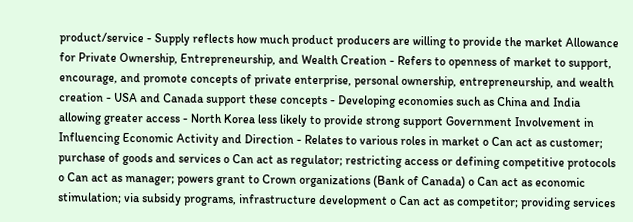product/service - Supply reflects how much product producers are willing to provide the market Allowance for Private Ownership, Entrepreneurship, and Wealth Creation - Refers to openness of market to support, encourage, and promote concepts of private enterprise, personal ownership, entrepreneurship, and wealth creation - USA and Canada support these concepts - Developing economies such as China and India allowing greater access - North Korea less likely to provide strong support Government Involvement in Influencing Economic Activity and Direction - Relates to various roles in market o Can act as customer; purchase of goods and services o Can act as regulator; restricting access or defining competitive protocols o Can act as manager; powers grant to Crown organizations (Bank of Canada) o Can act as economic stimulation; via subsidy programs, infrastructure development o Can act as competitor; providing services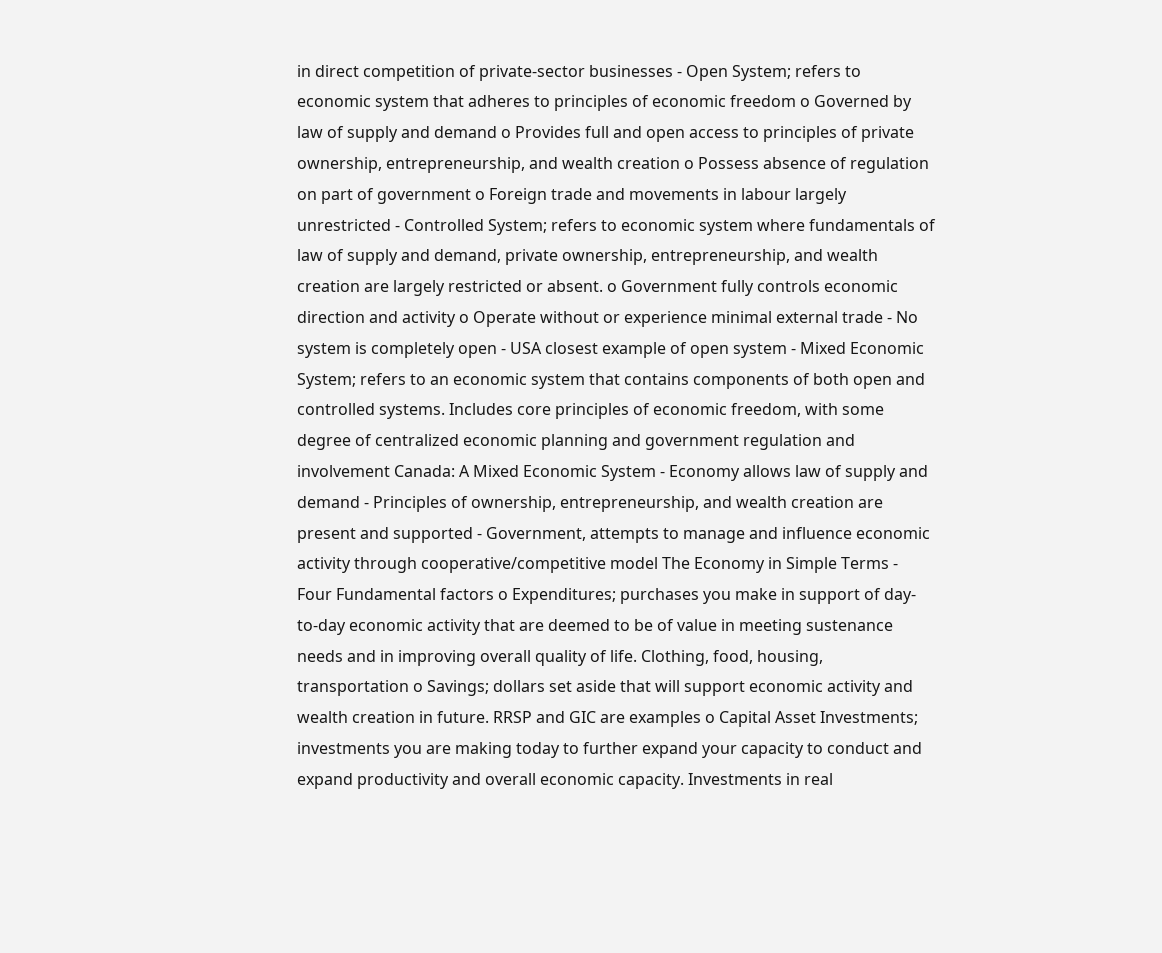in direct competition of private-sector businesses - Open System; refers to economic system that adheres to principles of economic freedom o Governed by law of supply and demand o Provides full and open access to principles of private ownership, entrepreneurship, and wealth creation o Possess absence of regulation on part of government o Foreign trade and movements in labour largely unrestricted - Controlled System; refers to economic system where fundamentals of law of supply and demand, private ownership, entrepreneurship, and wealth creation are largely restricted or absent. o Government fully controls economic direction and activity o Operate without or experience minimal external trade - No system is completely open - USA closest example of open system - Mixed Economic System; refers to an economic system that contains components of both open and controlled systems. Includes core principles of economic freedom, with some degree of centralized economic planning and government regulation and involvement Canada: A Mixed Economic System - Economy allows law of supply and demand - Principles of ownership, entrepreneurship, and wealth creation are present and supported - Government, attempts to manage and influence economic activity through cooperative/competitive model The Economy in Simple Terms - Four Fundamental factors o Expenditures; purchases you make in support of day-to-day economic activity that are deemed to be of value in meeting sustenance needs and in improving overall quality of life. Clothing, food, housing, transportation o Savings; dollars set aside that will support economic activity and wealth creation in future. RRSP and GIC are examples o Capital Asset Investments; investments you are making today to further expand your capacity to conduct and expand productivity and overall economic capacity. Investments in real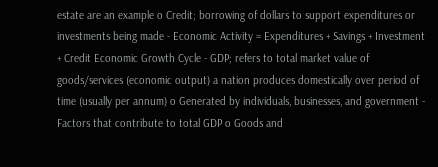estate are an example o Credit; borrowing of dollars to support expenditures or investments being made - Economic Activity = Expenditures + Savings + Investment + Credit Economic Growth Cycle - GDP; refers to total market value of goods/services (economic output) a nation produces domestically over period of time (usually per annum) o Generated by individuals, businesses, and government - Factors that contribute to total GDP o Goods and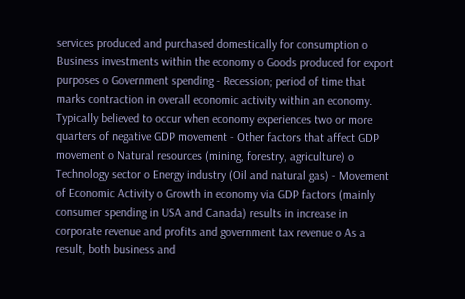services produced and purchased domestically for consumption o Business investments within the economy o Goods produced for export purposes o Government spending - Recession; period of time that marks contraction in overall economic activity within an economy. Typically believed to occur when economy experiences two or more quarters of negative GDP movement - Other factors that affect GDP movement o Natural resources (mining, forestry, agriculture) o Technology sector o Energy industry (Oil and natural gas) - Movement of Economic Activity o Growth in economy via GDP factors (mainly consumer spending in USA and Canada) results in increase in corporate revenue and profits and government tax revenue o As a result, both business and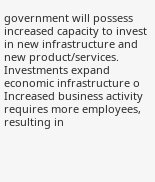government will possess increased capacity to invest in new infrastructure and new product/services. Investments expand economic infrastructure o Increased business activity requires more employees, resulting in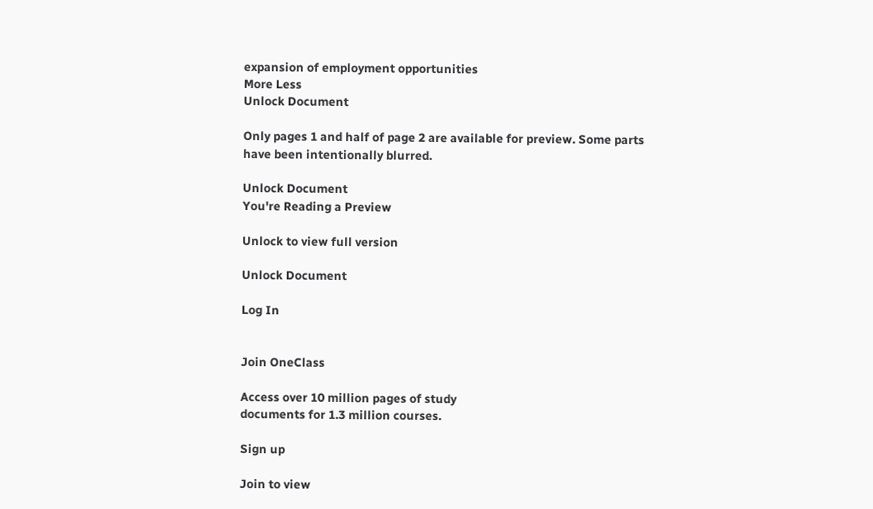expansion of employment opportunities
More Less
Unlock Document

Only pages 1 and half of page 2 are available for preview. Some parts have been intentionally blurred.

Unlock Document
You're Reading a Preview

Unlock to view full version

Unlock Document

Log In


Join OneClass

Access over 10 million pages of study
documents for 1.3 million courses.

Sign up

Join to view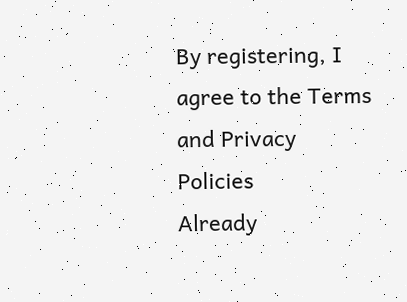By registering, I agree to the Terms and Privacy Policies
Already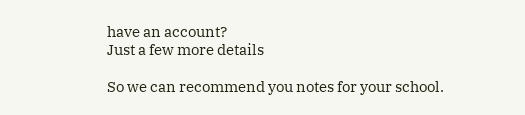have an account?
Just a few more details

So we can recommend you notes for your school.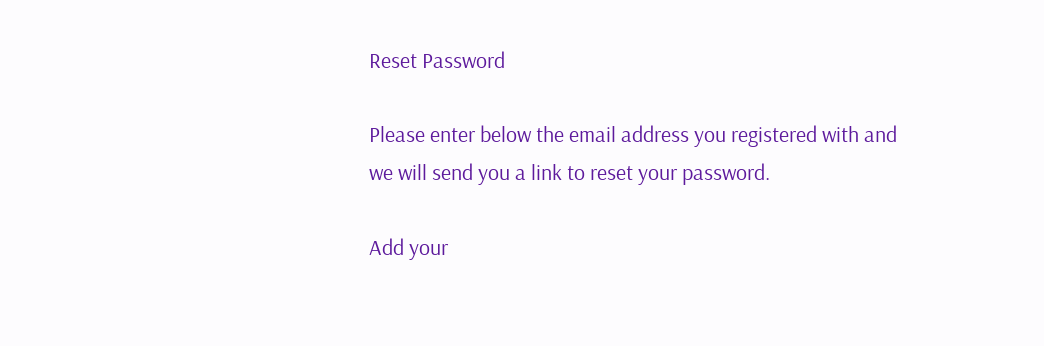Reset Password

Please enter below the email address you registered with and we will send you a link to reset your password.

Add your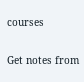courses

Get notes from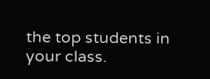the top students in your class.